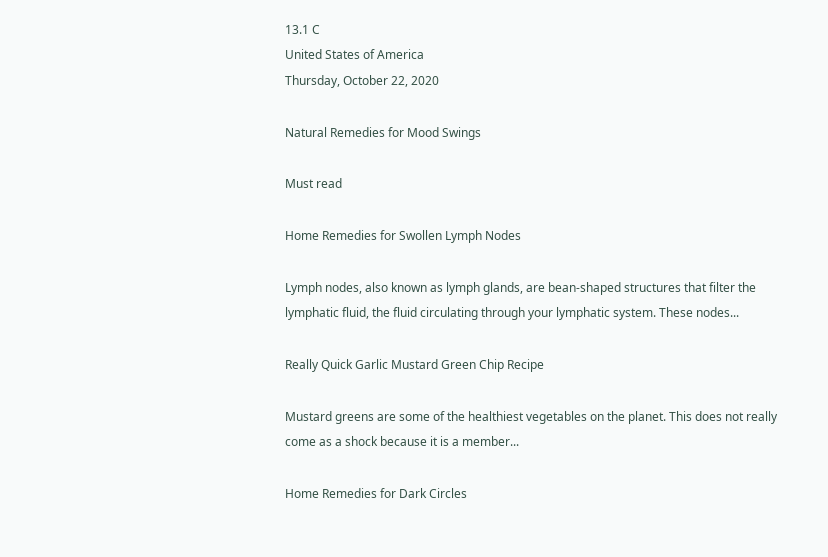13.1 C
United States of America
Thursday, October 22, 2020

Natural Remedies for Mood Swings

Must read

Home Remedies for Swollen Lymph Nodes

Lymph nodes, also known as lymph glands, are bean-shaped structures that filter the lymphatic fluid, the fluid circulating through your lymphatic system. These nodes...

Really Quick Garlic Mustard Green Chip Recipe

Mustard greens are some of the healthiest vegetables on the planet. This does not really come as a shock because it is a member...

Home Remedies for Dark Circles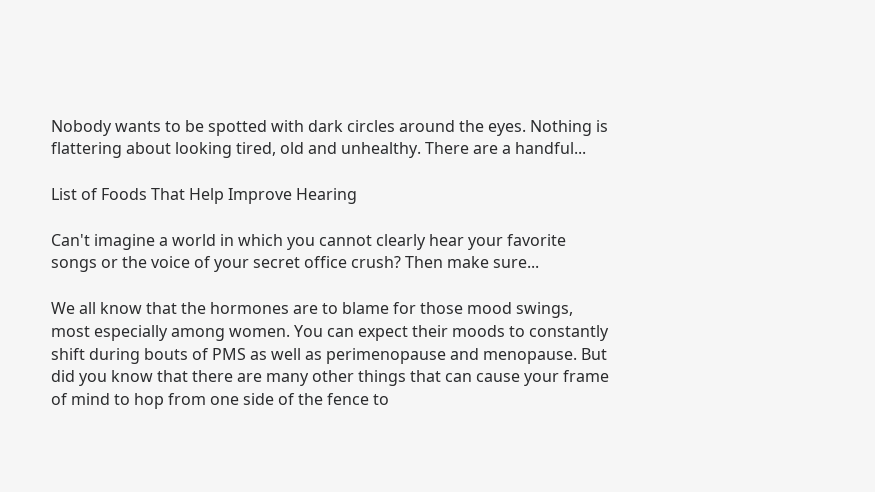Nobody wants to be spotted with dark circles around the eyes. Nothing is flattering about looking tired, old and unhealthy. There are a handful...

List of Foods That Help Improve Hearing

Can't imagine a world in which you cannot clearly hear your favorite songs or the voice of your secret office crush? Then make sure...

We all know that the hormones are to blame for those mood swings, most especially among women. You can expect their moods to constantly shift during bouts of PMS as well as perimenopause and menopause. But did you know that there are many other things that can cause your frame of mind to hop from one side of the fence to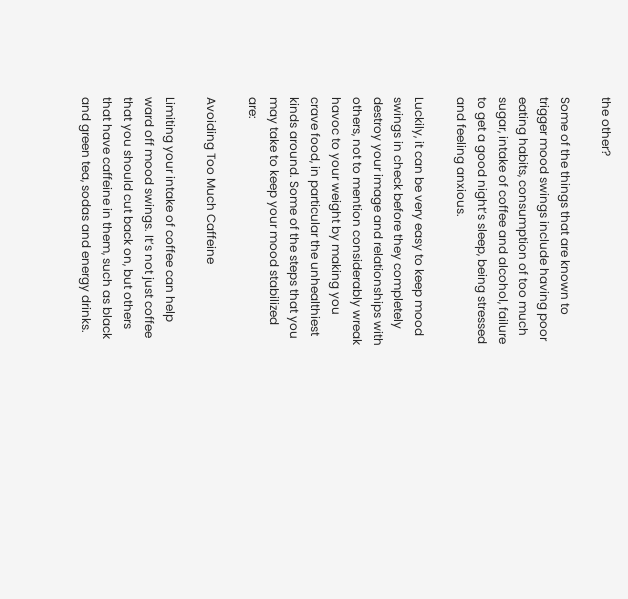the other?

Some of the things that are known to trigger mood swings include having poor eating habits, consumption of too much sugar, intake of coffee and alcohol, failure to get a good night’s sleep, being stressed and feeling anxious.

Luckily, it can be very easy to keep mood swings in check before they completely destroy your image and relationships with others, not to mention considerably wreak havoc to your weight by making you crave food, in particular the unhealthiest kinds around. Some of the steps that you may take to keep your mood stabilized are:

Avoiding Too Much Caffeine

Limiting your intake of coffee can help ward off mood swings. It’s not just coffee that you should cut back on, but others that have caffeine in them, such as black and green tea, sodas and energy drinks.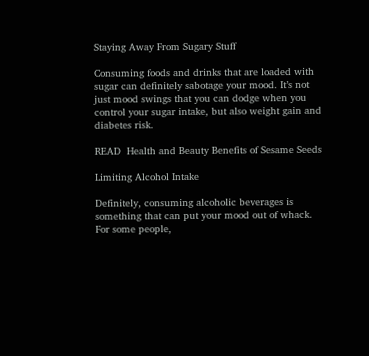Staying Away From Sugary Stuff

Consuming foods and drinks that are loaded with sugar can definitely sabotage your mood. It’s not just mood swings that you can dodge when you control your sugar intake, but also weight gain and diabetes risk.

READ  Health and Beauty Benefits of Sesame Seeds

Limiting Alcohol Intake

Definitely, consuming alcoholic beverages is something that can put your mood out of whack. For some people,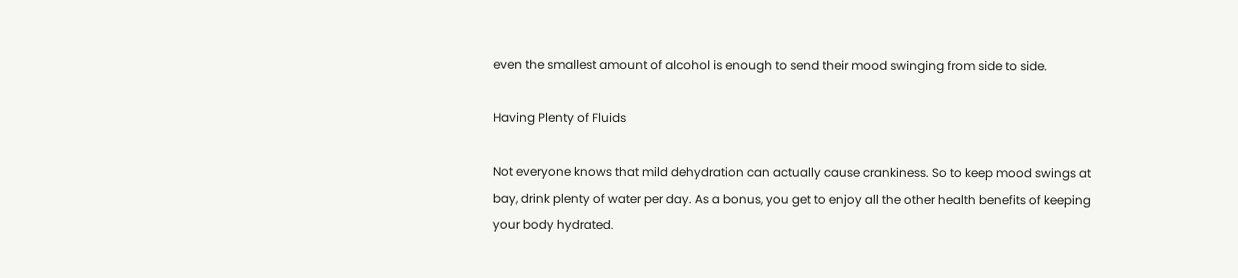even the smallest amount of alcohol is enough to send their mood swinging from side to side.

Having Plenty of Fluids

Not everyone knows that mild dehydration can actually cause crankiness. So to keep mood swings at bay, drink plenty of water per day. As a bonus, you get to enjoy all the other health benefits of keeping your body hydrated.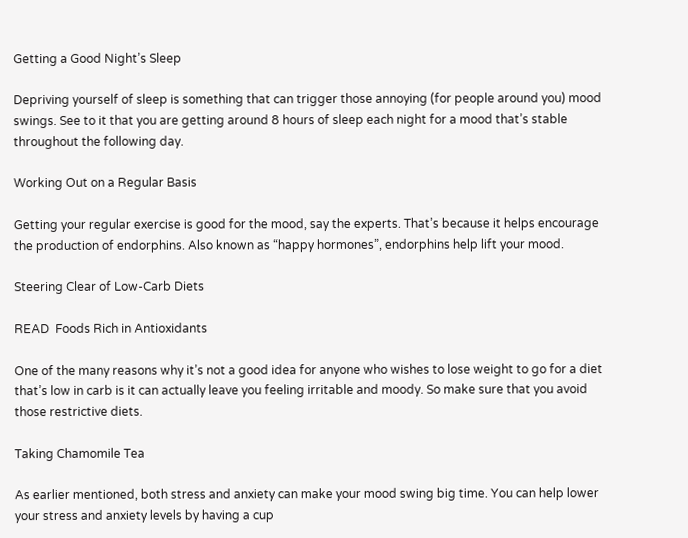Getting a Good Night’s Sleep

Depriving yourself of sleep is something that can trigger those annoying (for people around you) mood swings. See to it that you are getting around 8 hours of sleep each night for a mood that’s stable throughout the following day.

Working Out on a Regular Basis

Getting your regular exercise is good for the mood, say the experts. That’s because it helps encourage the production of endorphins. Also known as “happy hormones”, endorphins help lift your mood.

Steering Clear of Low-Carb Diets

READ  Foods Rich in Antioxidants

One of the many reasons why it’s not a good idea for anyone who wishes to lose weight to go for a diet that’s low in carb is it can actually leave you feeling irritable and moody. So make sure that you avoid those restrictive diets.

Taking Chamomile Tea

As earlier mentioned, both stress and anxiety can make your mood swing big time. You can help lower your stress and anxiety levels by having a cup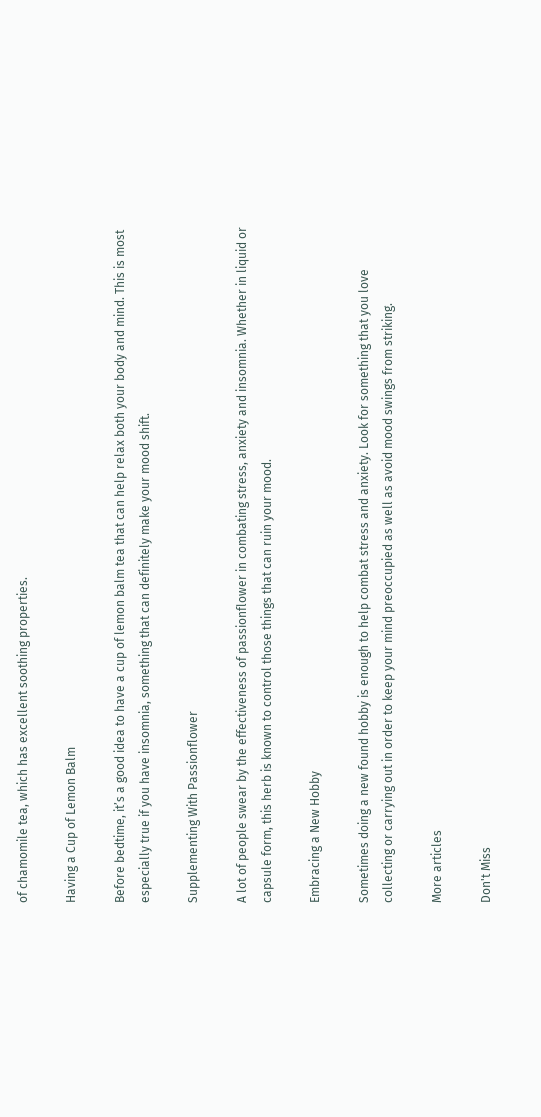of chamomile tea, which has excellent soothing properties.

Having a Cup of Lemon Balm

Before bedtime, it’s a good idea to have a cup of lemon balm tea that can help relax both your body and mind. This is most especially true if you have insomnia, something that can definitely make your mood shift.

Supplementing With Passionflower

A lot of people swear by the effectiveness of passionflower in combating stress, anxiety and insomnia. Whether in liquid or capsule form, this herb is known to control those things that can ruin your mood.

Embracing a New Hobby

Sometimes doing a new found hobby is enough to help combat stress and anxiety. Look for something that you love collecting or carrying out in order to keep your mind preoccupied as well as avoid mood swings from striking.

More articles

Don't Miss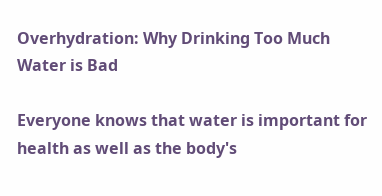Overhydration: Why Drinking Too Much Water is Bad

Everyone knows that water is important for health as well as the body's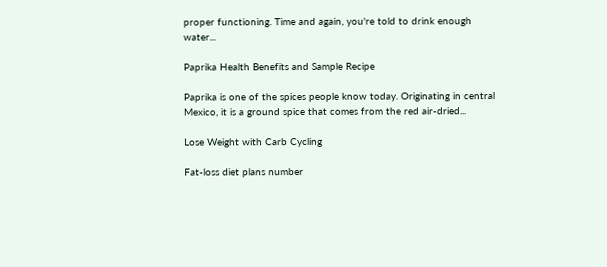proper functioning. Time and again, you're told to drink enough water...

Paprika Health Benefits and Sample Recipe

Paprika is one of the spices people know today. Originating in central Mexico, it is a ground spice that comes from the red air-dried...

Lose Weight with Carb Cycling

Fat-loss diet plans number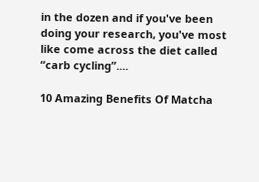in the dozen and if you've been doing your research, you've most like come across the diet called “carb cycling”....

10 Amazing Benefits Of Matcha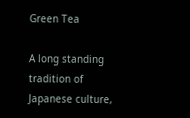Green Tea

A long standing tradition of Japanese culture,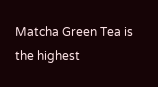Matcha Green Tea is the highest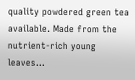quality powdered green tea available. Made from the nutrient-rich young leaves...